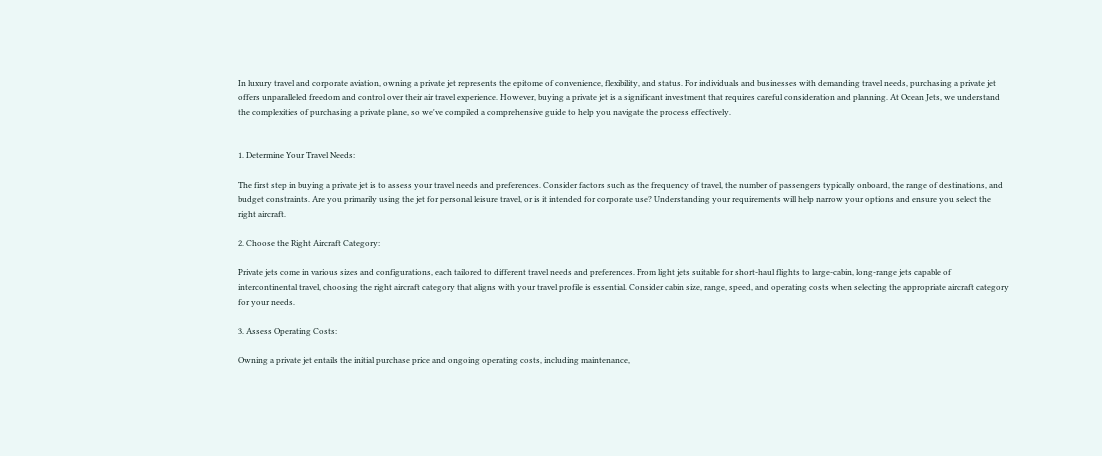In luxury travel and corporate aviation, owning a private jet represents the epitome of convenience, flexibility, and status. For individuals and businesses with demanding travel needs, purchasing a private jet offers unparalleled freedom and control over their air travel experience. However, buying a private jet is a significant investment that requires careful consideration and planning. At Ocean Jets, we understand the complexities of purchasing a private plane, so we've compiled a comprehensive guide to help you navigate the process effectively.


1. Determine Your Travel Needs:

The first step in buying a private jet is to assess your travel needs and preferences. Consider factors such as the frequency of travel, the number of passengers typically onboard, the range of destinations, and budget constraints. Are you primarily using the jet for personal leisure travel, or is it intended for corporate use? Understanding your requirements will help narrow your options and ensure you select the right aircraft.

2. Choose the Right Aircraft Category:

Private jets come in various sizes and configurations, each tailored to different travel needs and preferences. From light jets suitable for short-haul flights to large-cabin, long-range jets capable of intercontinental travel, choosing the right aircraft category that aligns with your travel profile is essential. Consider cabin size, range, speed, and operating costs when selecting the appropriate aircraft category for your needs.

3. Assess Operating Costs:

Owning a private jet entails the initial purchase price and ongoing operating costs, including maintenance,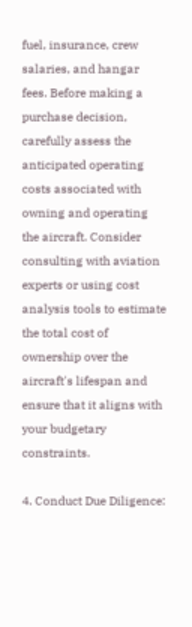fuel, insurance, crew salaries, and hangar fees. Before making a purchase decision, carefully assess the anticipated operating costs associated with owning and operating the aircraft. Consider consulting with aviation experts or using cost analysis tools to estimate the total cost of ownership over the aircraft's lifespan and ensure that it aligns with your budgetary constraints.

4. Conduct Due Diligence: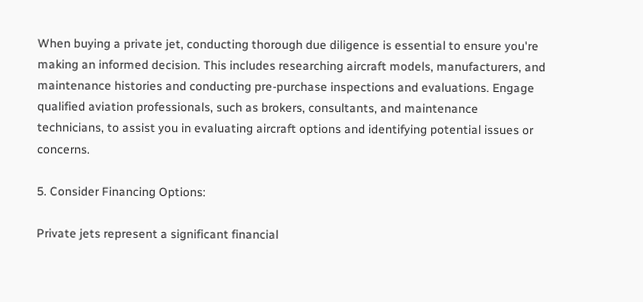When buying a private jet, conducting thorough due diligence is essential to ensure you're making an informed decision. This includes researching aircraft models, manufacturers, and maintenance histories and conducting pre-purchase inspections and evaluations. Engage qualified aviation professionals, such as brokers, consultants, and maintenance technicians, to assist you in evaluating aircraft options and identifying potential issues or concerns.

5. Consider Financing Options:

Private jets represent a significant financial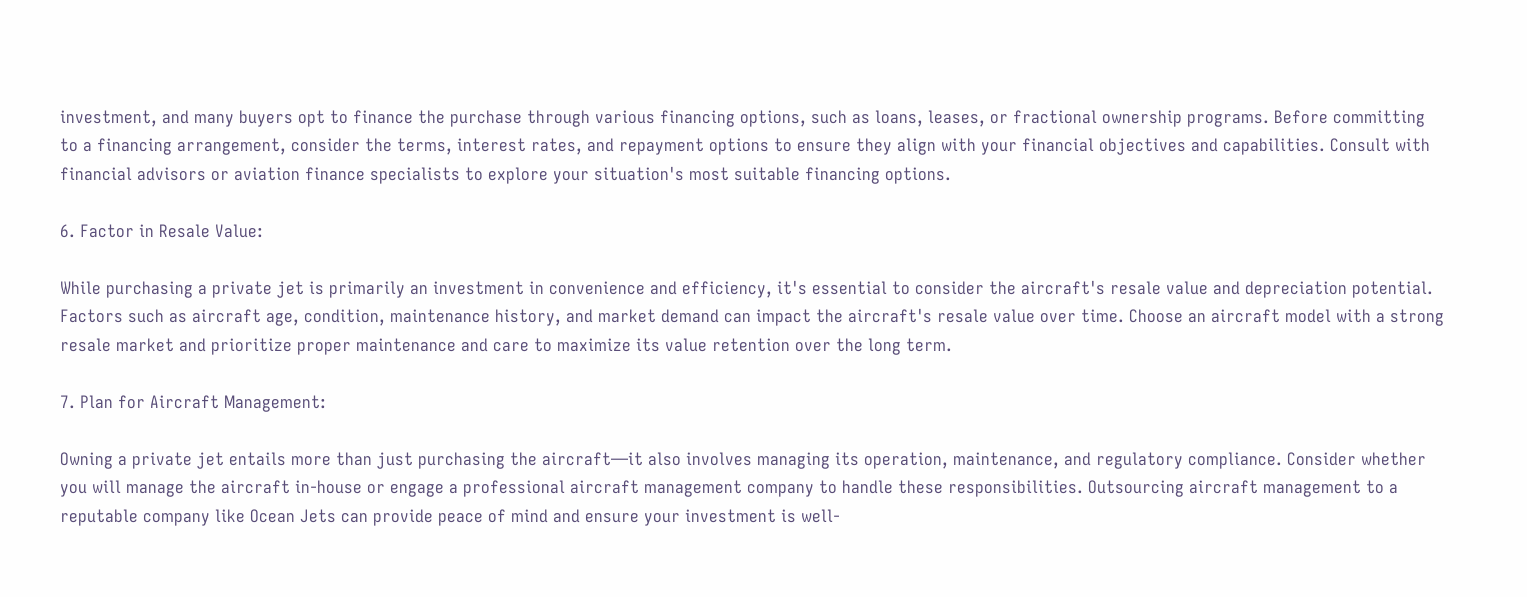investment, and many buyers opt to finance the purchase through various financing options, such as loans, leases, or fractional ownership programs. Before committing to a financing arrangement, consider the terms, interest rates, and repayment options to ensure they align with your financial objectives and capabilities. Consult with financial advisors or aviation finance specialists to explore your situation's most suitable financing options.

6. Factor in Resale Value:

While purchasing a private jet is primarily an investment in convenience and efficiency, it's essential to consider the aircraft's resale value and depreciation potential. Factors such as aircraft age, condition, maintenance history, and market demand can impact the aircraft's resale value over time. Choose an aircraft model with a strong resale market and prioritize proper maintenance and care to maximize its value retention over the long term.

7. Plan for Aircraft Management:

Owning a private jet entails more than just purchasing the aircraft—it also involves managing its operation, maintenance, and regulatory compliance. Consider whether you will manage the aircraft in-house or engage a professional aircraft management company to handle these responsibilities. Outsourcing aircraft management to a reputable company like Ocean Jets can provide peace of mind and ensure your investment is well-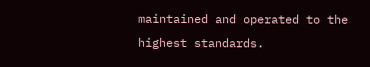maintained and operated to the highest standards.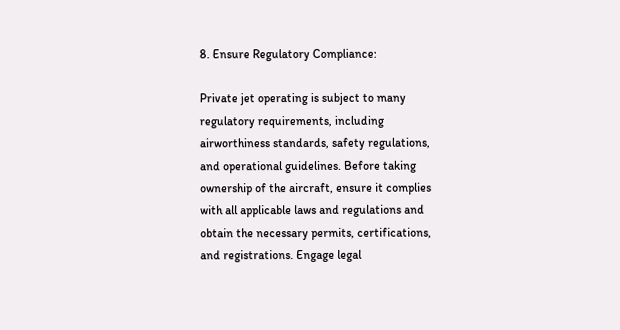8. Ensure Regulatory Compliance:

Private jet operating is subject to many regulatory requirements, including airworthiness standards, safety regulations, and operational guidelines. Before taking ownership of the aircraft, ensure it complies with all applicable laws and regulations and obtain the necessary permits, certifications, and registrations. Engage legal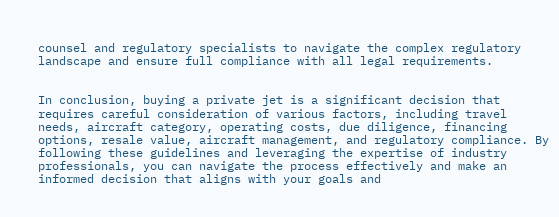counsel and regulatory specialists to navigate the complex regulatory landscape and ensure full compliance with all legal requirements.


In conclusion, buying a private jet is a significant decision that requires careful consideration of various factors, including travel needs, aircraft category, operating costs, due diligence, financing options, resale value, aircraft management, and regulatory compliance. By following these guidelines and leveraging the expertise of industry professionals, you can navigate the process effectively and make an informed decision that aligns with your goals and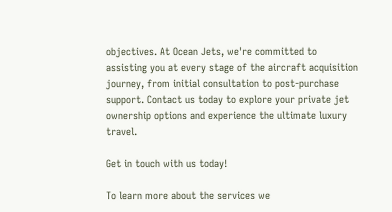objectives. At Ocean Jets, we're committed to assisting you at every stage of the aircraft acquisition journey, from initial consultation to post-purchase support. Contact us today to explore your private jet ownership options and experience the ultimate luxury travel.

Get in touch with us today!

To learn more about the services we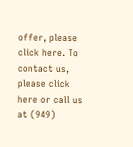offer, please click here. To contact us, please click here or call us at (949)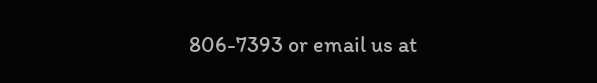806-7393 or email us at